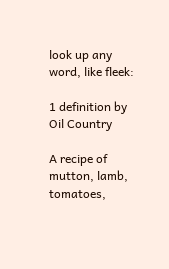look up any word, like fleek:

1 definition by Oil Country

A recipe of mutton, lamb, tomatoes,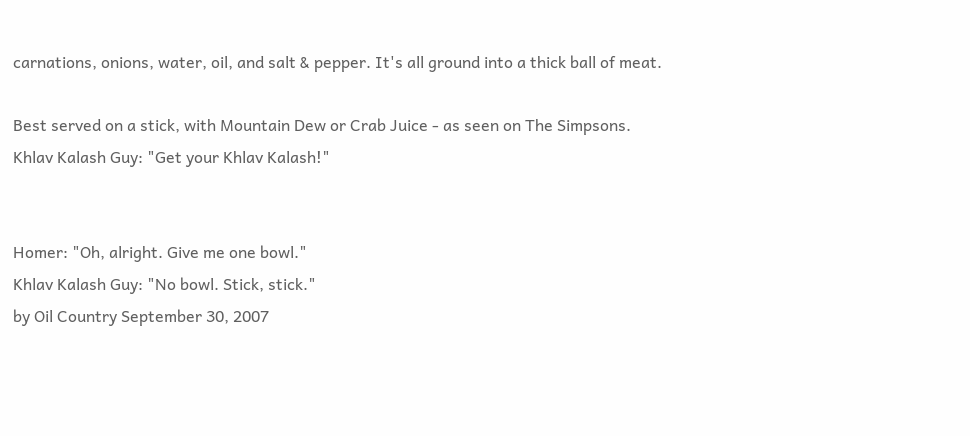carnations, onions, water, oil, and salt & pepper. It's all ground into a thick ball of meat.

Best served on a stick, with Mountain Dew or Crab Juice - as seen on The Simpsons.
Khlav Kalash Guy: "Get your Khlav Kalash!"


Homer: "Oh, alright. Give me one bowl."
Khlav Kalash Guy: "No bowl. Stick, stick."
by Oil Country September 30, 2007